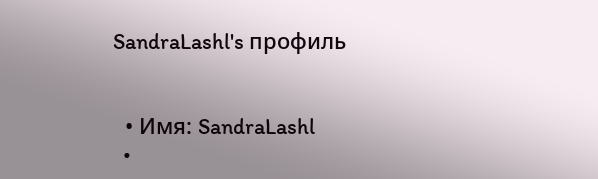SandraLashl's профиль


  • Имя: SandraLashl
  •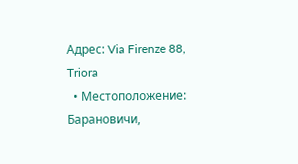Адрес: Via Firenze 88, Triora
  • Местоположение: Барановичи,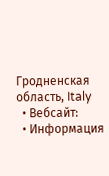Гродненская область, Italy
  • Вебсайт:
  • Информация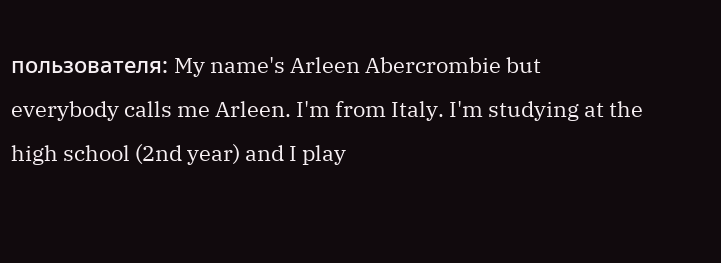пользователя: My name's Arleen Abercrombie but everybody calls me Arleen. I'm from Italy. I'm studying at the high school (2nd year) and I play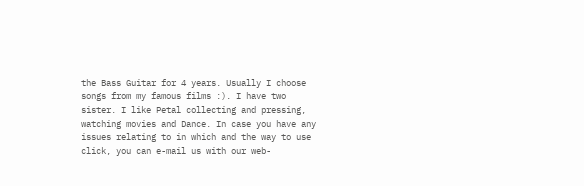the Bass Guitar for 4 years. Usually I choose songs from my famous films :). I have two sister. I like Petal collecting and pressing, watching movies and Dance. In case you have any issues relating to in which and the way to use click, you can e-mail us with our web-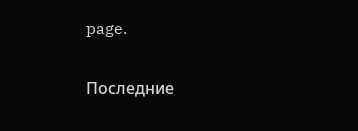page.

Последние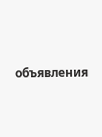объявления